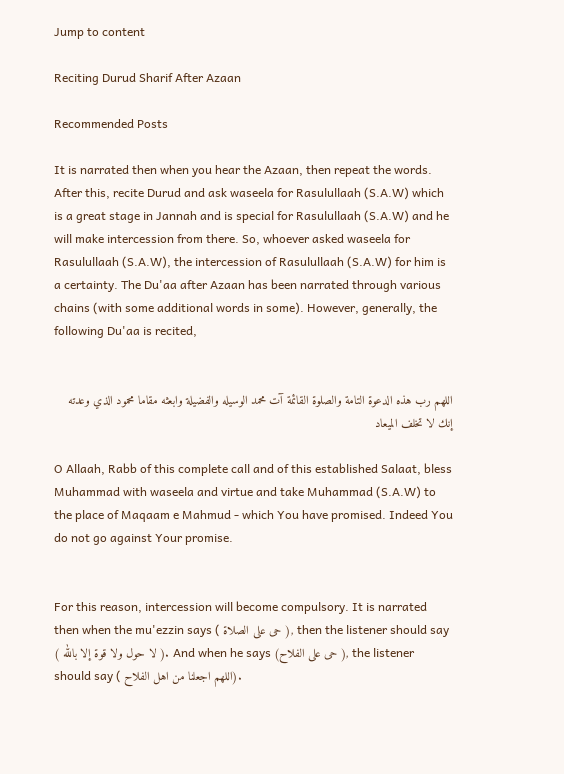Jump to content

Reciting Durud Sharif After Azaan

Recommended Posts

It is narrated then when you hear the Azaan, then repeat the words. After this, recite Durud and ask waseela for Rasulullaah (S.A.W) which is a great stage in Jannah and is special for Rasulullaah (S.A.W) and he will make intercession from there. So, whoever asked waseela for Rasulullaah (S.A.W), the intercession of Rasulullaah (S.A.W) for him is a certainty. The Du'aa after Azaan has been narrated through various chains (with some additional words in some). However, generally, the following Du'aa is recited,


اللهم رب هذه الدعوة التامة والصلوة القائمة آت محمد الوسيله والفضيلة وابعثه مقاما محمود الذي وعدته إنك لا تخلف الميعاد

O Allaah, Rabb of this complete call and of this established Salaat, bless Muhammad with waseela and virtue and take Muhammad (S.A.W) to the place of Maqaam e Mahmud - which You have promised. Indeed You do not go against Your promise.


For this reason, intercession will become compulsory. It is narrated then when the mu'ezzin says ( حى على الصلاة ), then the listener should say ( لا حول ولا قوة إلا بالله ). And when he says (حى على الفلاح ), the listener should say ( اللهم اجعلنا من اهل الفلاح).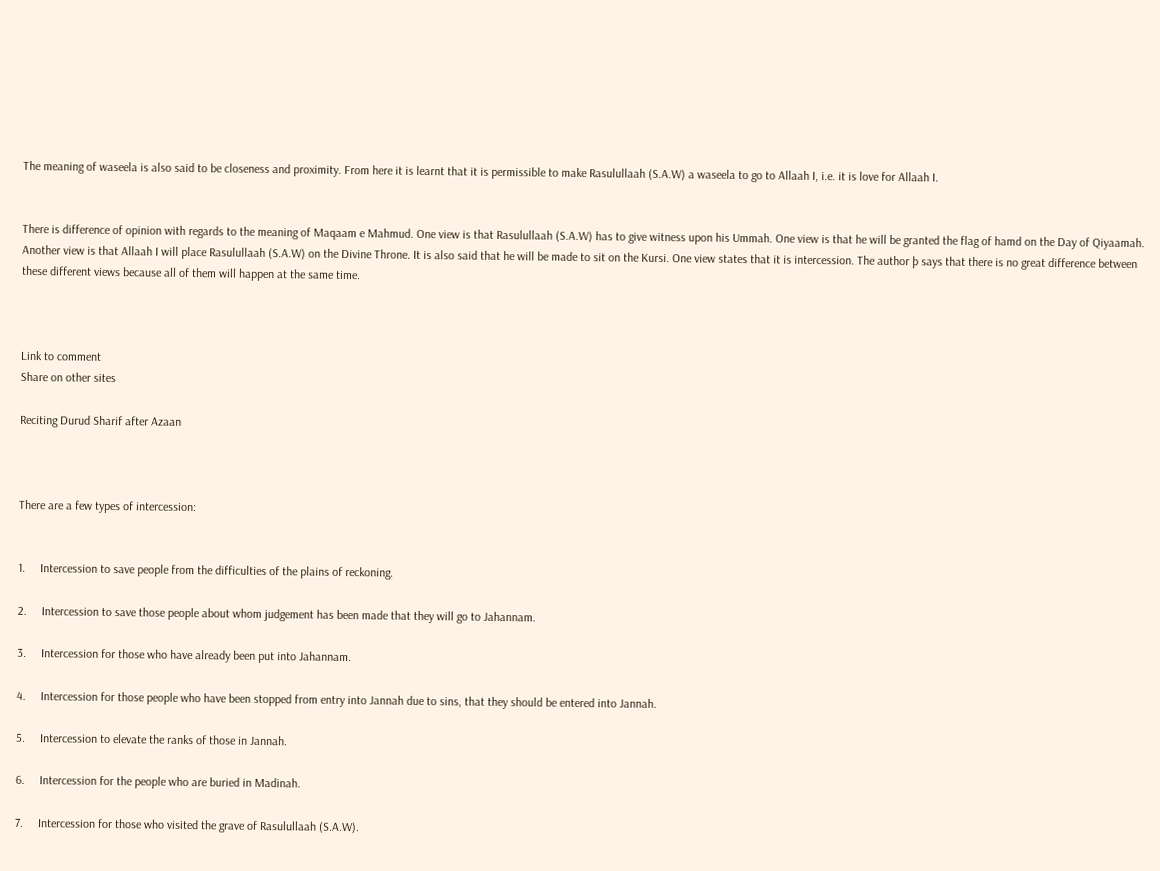The meaning of waseela is also said to be closeness and proximity. From here it is learnt that it is permissible to make Rasulullaah (S.A.W) a waseela to go to Allaah I, i.e. it is love for Allaah I.


There is difference of opinion with regards to the meaning of Maqaam e Mahmud. One view is that Rasulullaah (S.A.W) has to give witness upon his Ummah. One view is that he will be granted the flag of hamd on the Day of Qiyaamah. Another view is that Allaah I will place Rasulullaah (S.A.W) on the Divine Throne. It is also said that he will be made to sit on the Kursi. One view states that it is intercession. The author þ says that there is no great difference between these different views because all of them will happen at the same time.



Link to comment
Share on other sites

Reciting Durud Sharif after Azaan



There are a few types of intercession:


1.     Intercession to save people from the difficulties of the plains of reckoning.

2.     Intercession to save those people about whom judgement has been made that they will go to Jahannam.

3.     Intercession for those who have already been put into Jahannam.

4.     Intercession for those people who have been stopped from entry into Jannah due to sins, that they should be entered into Jannah.

5.     Intercession to elevate the ranks of those in Jannah.

6.     Intercession for the people who are buried in Madinah.

7.     Intercession for those who visited the grave of Rasulullaah (S.A.W).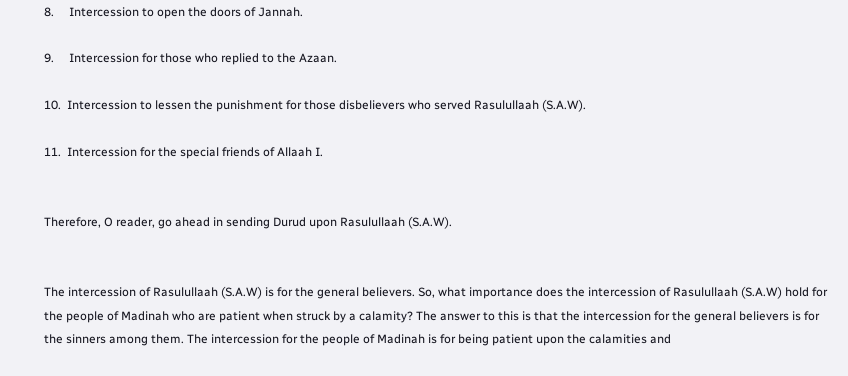8.     Intercession to open the doors of Jannah.

9.     Intercession for those who replied to the Azaan.

10.  Intercession to lessen the punishment for those disbelievers who served Rasulullaah (S.A.W).

11.  Intercession for the special friends of Allaah I.


Therefore, O reader, go ahead in sending Durud upon Rasulullaah (S.A.W).


The intercession of Rasulullaah (S.A.W) is for the general believers. So, what importance does the intercession of Rasulullaah (S.A.W) hold for the people of Madinah who are patient when struck by a calamity? The answer to this is that the intercession for the general believers is for the sinners among them. The intercession for the people of Madinah is for being patient upon the calamities and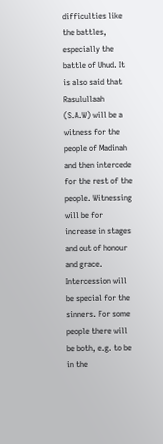difficulties like the battles, especially the battle of Uhud. It is also said that Rasulullaah (S.A.W) will be a witness for the people of Madinah and then intercede for the rest of the people. Witnessing will be for increase in stages and out of honour and grace. Intercession will be special for the sinners. For some people there will be both, e.g. to be in the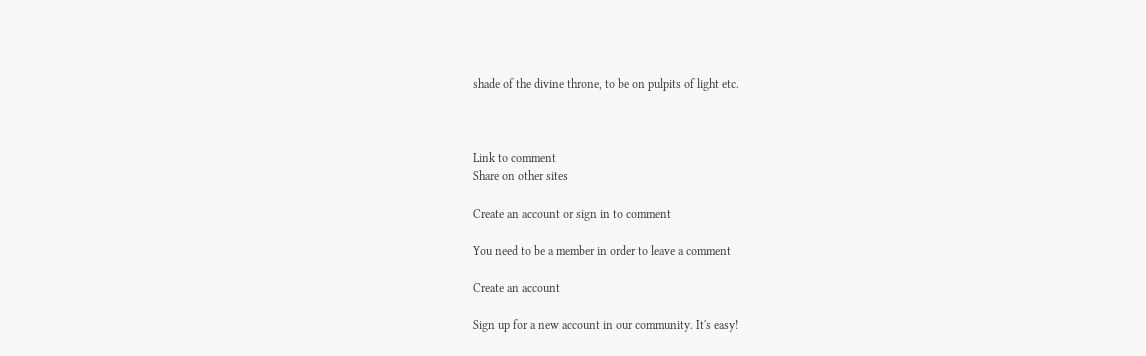shade of the divine throne, to be on pulpits of light etc.



Link to comment
Share on other sites

Create an account or sign in to comment

You need to be a member in order to leave a comment

Create an account

Sign up for a new account in our community. It's easy!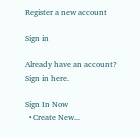Register a new account

Sign in

Already have an account? Sign in here.

Sign In Now
  • Create New...